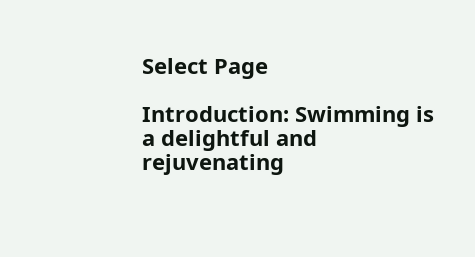Select Page

Introduction: Swimming is a delightful and rejuvenating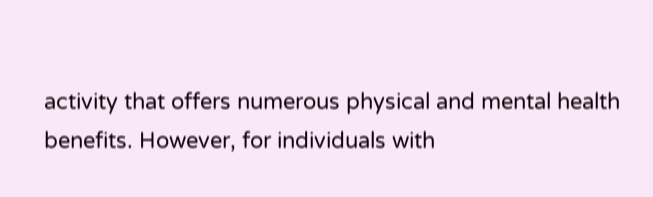activity that offers numerous physical and mental health benefits. However, for individuals with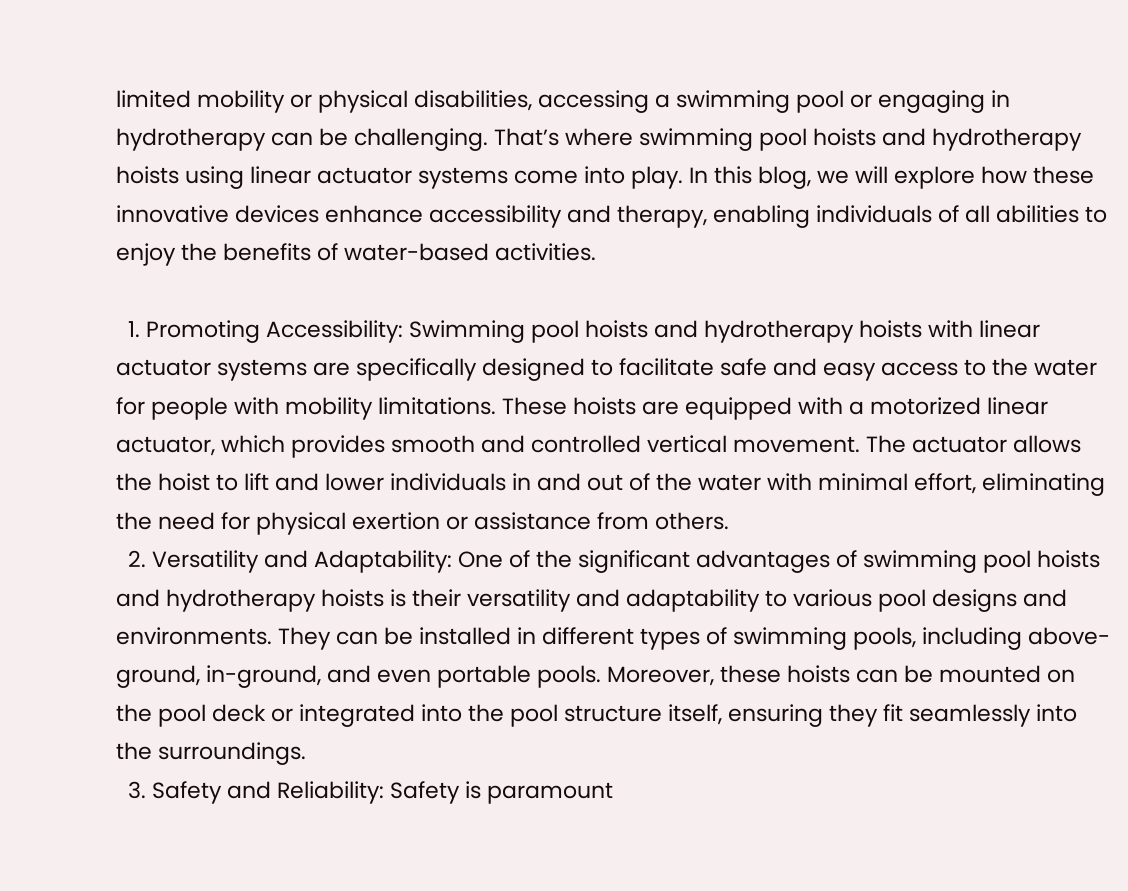limited mobility or physical disabilities, accessing a swimming pool or engaging in hydrotherapy can be challenging. That’s where swimming pool hoists and hydrotherapy hoists using linear actuator systems come into play. In this blog, we will explore how these innovative devices enhance accessibility and therapy, enabling individuals of all abilities to enjoy the benefits of water-based activities.

  1. Promoting Accessibility: Swimming pool hoists and hydrotherapy hoists with linear actuator systems are specifically designed to facilitate safe and easy access to the water for people with mobility limitations. These hoists are equipped with a motorized linear actuator, which provides smooth and controlled vertical movement. The actuator allows the hoist to lift and lower individuals in and out of the water with minimal effort, eliminating the need for physical exertion or assistance from others.
  2. Versatility and Adaptability: One of the significant advantages of swimming pool hoists and hydrotherapy hoists is their versatility and adaptability to various pool designs and environments. They can be installed in different types of swimming pools, including above-ground, in-ground, and even portable pools. Moreover, these hoists can be mounted on the pool deck or integrated into the pool structure itself, ensuring they fit seamlessly into the surroundings.
  3. Safety and Reliability: Safety is paramount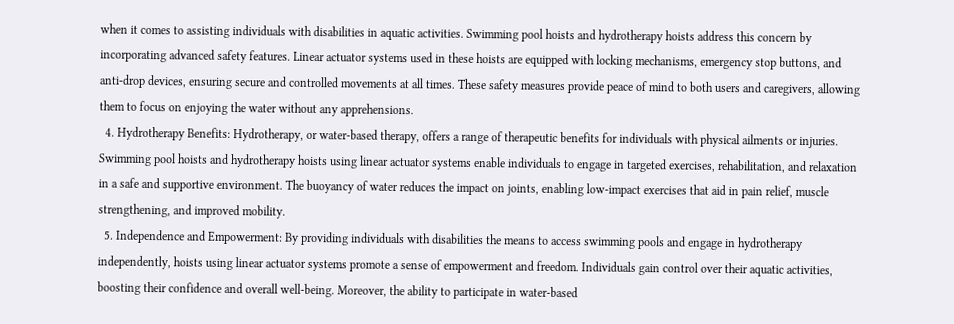when it comes to assisting individuals with disabilities in aquatic activities. Swimming pool hoists and hydrotherapy hoists address this concern by incorporating advanced safety features. Linear actuator systems used in these hoists are equipped with locking mechanisms, emergency stop buttons, and anti-drop devices, ensuring secure and controlled movements at all times. These safety measures provide peace of mind to both users and caregivers, allowing them to focus on enjoying the water without any apprehensions.
  4. Hydrotherapy Benefits: Hydrotherapy, or water-based therapy, offers a range of therapeutic benefits for individuals with physical ailments or injuries. Swimming pool hoists and hydrotherapy hoists using linear actuator systems enable individuals to engage in targeted exercises, rehabilitation, and relaxation in a safe and supportive environment. The buoyancy of water reduces the impact on joints, enabling low-impact exercises that aid in pain relief, muscle strengthening, and improved mobility.
  5. Independence and Empowerment: By providing individuals with disabilities the means to access swimming pools and engage in hydrotherapy independently, hoists using linear actuator systems promote a sense of empowerment and freedom. Individuals gain control over their aquatic activities, boosting their confidence and overall well-being. Moreover, the ability to participate in water-based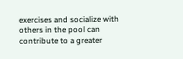exercises and socialize with others in the pool can contribute to a greater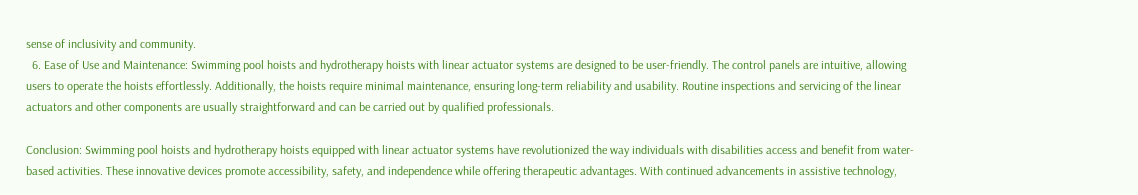sense of inclusivity and community.
  6. Ease of Use and Maintenance: Swimming pool hoists and hydrotherapy hoists with linear actuator systems are designed to be user-friendly. The control panels are intuitive, allowing users to operate the hoists effortlessly. Additionally, the hoists require minimal maintenance, ensuring long-term reliability and usability. Routine inspections and servicing of the linear actuators and other components are usually straightforward and can be carried out by qualified professionals.

Conclusion: Swimming pool hoists and hydrotherapy hoists equipped with linear actuator systems have revolutionized the way individuals with disabilities access and benefit from water-based activities. These innovative devices promote accessibility, safety, and independence while offering therapeutic advantages. With continued advancements in assistive technology,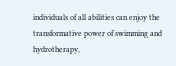individuals of all abilities can enjoy the transformative power of swimming and hydrotherapy,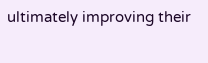ultimately improving their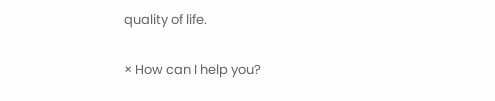quality of life.

× How can I help you?